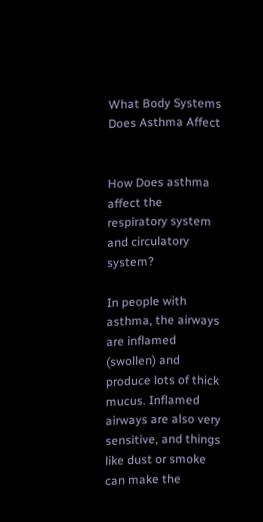What Body Systems Does Asthma Affect


How Does asthma affect the respiratory system and circulatory system?

In people with asthma, the airways are inflamed (swollen) and produce lots of thick mucus. Inflamed airways are also very sensitive, and things like dust or smoke can make the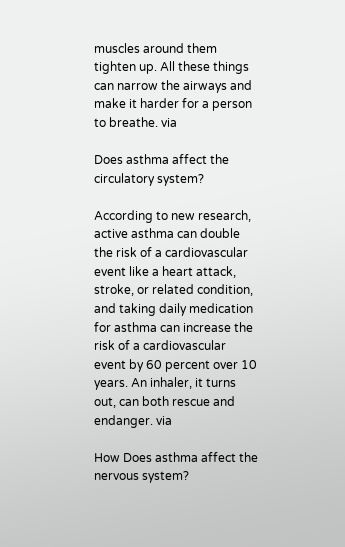muscles around them tighten up. All these things can narrow the airways and make it harder for a person to breathe. via

Does asthma affect the circulatory system?

According to new research, active asthma can double the risk of a cardiovascular event like a heart attack, stroke, or related condition, and taking daily medication for asthma can increase the risk of a cardiovascular event by 60 percent over 10 years. An inhaler, it turns out, can both rescue and endanger. via

How Does asthma affect the nervous system?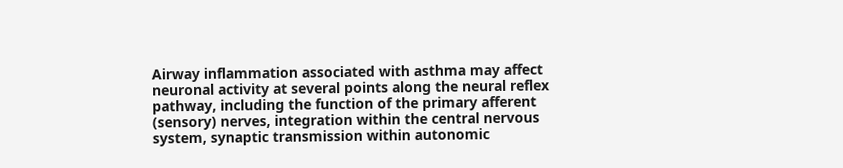Airway inflammation associated with asthma may affect neuronal activity at several points along the neural reflex pathway, including the function of the primary afferent (sensory) nerves, integration within the central nervous system, synaptic transmission within autonomic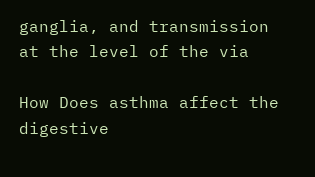ganglia, and transmission at the level of the via

How Does asthma affect the digestive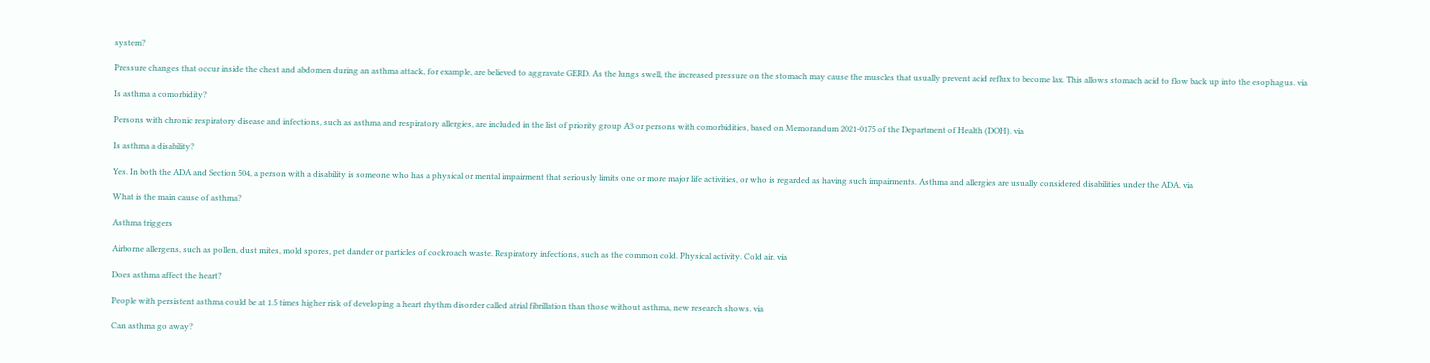system?

Pressure changes that occur inside the chest and abdomen during an asthma attack, for example, are believed to aggravate GERD. As the lungs swell, the increased pressure on the stomach may cause the muscles that usually prevent acid reflux to become lax. This allows stomach acid to flow back up into the esophagus. via

Is asthma a comorbidity?

Persons with chronic respiratory disease and infections, such as asthma and respiratory allergies, are included in the list of priority group A3 or persons with comorbidities, based on Memorandum 2021-0175 of the Department of Health (DOH). via

Is asthma a disability?

Yes. In both the ADA and Section 504, a person with a disability is someone who has a physical or mental impairment that seriously limits one or more major life activities, or who is regarded as having such impairments. Asthma and allergies are usually considered disabilities under the ADA. via

What is the main cause of asthma?

Asthma triggers

Airborne allergens, such as pollen, dust mites, mold spores, pet dander or particles of cockroach waste. Respiratory infections, such as the common cold. Physical activity. Cold air. via

Does asthma affect the heart?

People with persistent asthma could be at 1.5 times higher risk of developing a heart rhythm disorder called atrial fibrillation than those without asthma, new research shows. via

Can asthma go away?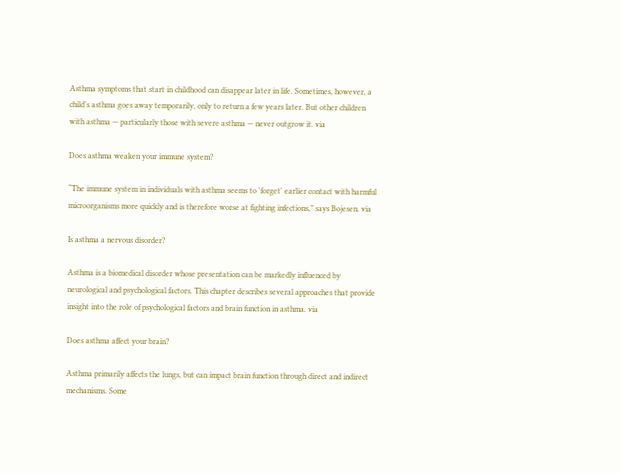Asthma symptoms that start in childhood can disappear later in life. Sometimes, however, a child's asthma goes away temporarily, only to return a few years later. But other children with asthma — particularly those with severe asthma — never outgrow it. via

Does asthma weaken your immune system?

“The immune system in individuals with asthma seems to 'forget' earlier contact with harmful microorganisms more quickly and is therefore worse at fighting infections,” says Bojesen. via

Is asthma a nervous disorder?

Asthma is a biomedical disorder whose presentation can be markedly influenced by neurological and psychological factors. This chapter describes several approaches that provide insight into the role of psychological factors and brain function in asthma. via

Does asthma affect your brain?

Asthma primarily affects the lungs, but can impact brain function through direct and indirect mechanisms. Some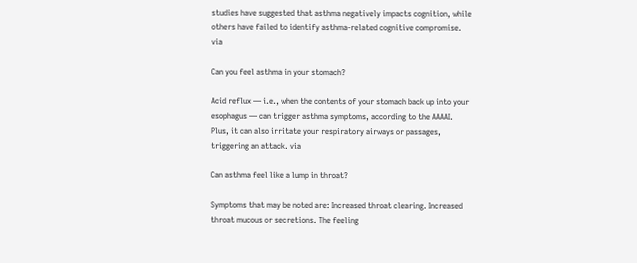studies have suggested that asthma negatively impacts cognition, while others have failed to identify asthma-related cognitive compromise. via

Can you feel asthma in your stomach?

Acid reflux — i.e., when the contents of your stomach back up into your esophagus — can trigger asthma symptoms, according to the AAAAI. Plus, it can also irritate your respiratory airways or passages, triggering an attack. via

Can asthma feel like a lump in throat?

Symptoms that may be noted are: Increased throat clearing. Increased throat mucous or secretions. The feeling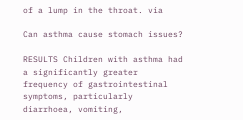of a lump in the throat. via

Can asthma cause stomach issues?

RESULTS Children with asthma had a significantly greater frequency of gastrointestinal symptoms, particularly diarrhoea, vomiting,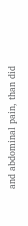and abdominal pain, than did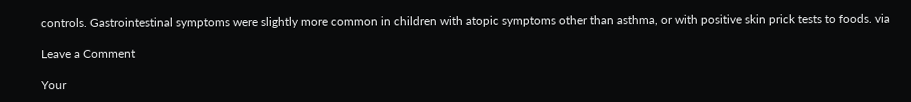controls. Gastrointestinal symptoms were slightly more common in children with atopic symptoms other than asthma, or with positive skin prick tests to foods. via

Leave a Comment

Your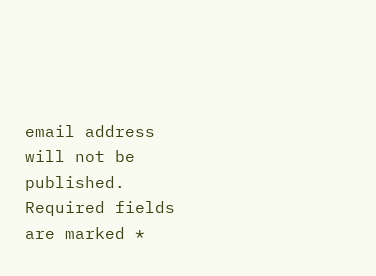email address will not be published. Required fields are marked *